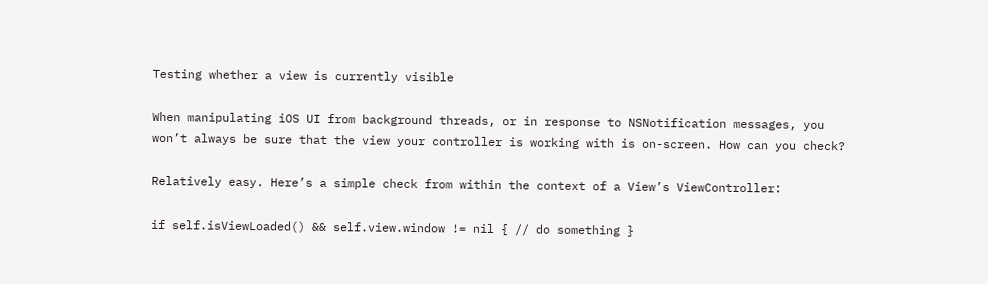Testing whether a view is currently visible

When manipulating iOS UI from background threads, or in response to NSNotification messages, you won’t always be sure that the view your controller is working with is on-screen. How can you check?

Relatively easy. Here’s a simple check from within the context of a View’s ViewController:

if self.isViewLoaded() && self.view.window != nil { // do something }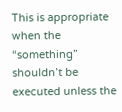This is appropriate when the “something” shouldn’t be executed unless the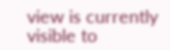view is currently visible to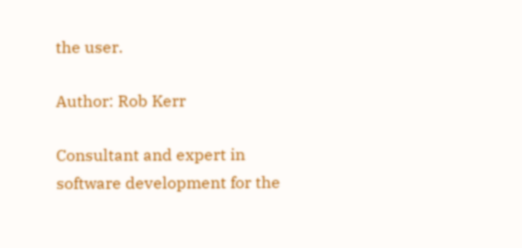the user.

Author: Rob Kerr

Consultant and expert in software development for the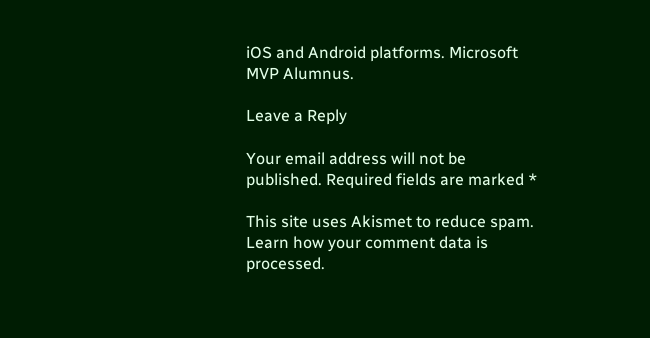iOS and Android platforms. Microsoft MVP Alumnus.

Leave a Reply

Your email address will not be published. Required fields are marked *

This site uses Akismet to reduce spam. Learn how your comment data is processed.